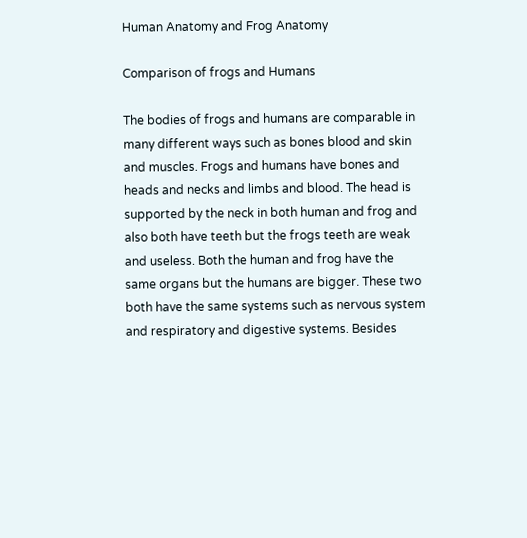Human Anatomy and Frog Anatomy

Comparison of frogs and Humans

The bodies of frogs and humans are comparable in many different ways such as bones blood and skin and muscles. Frogs and humans have bones and heads and necks and limbs and blood. The head is supported by the neck in both human and frog and also both have teeth but the frogs teeth are weak and useless. Both the human and frog have the same organs but the humans are bigger. These two both have the same systems such as nervous system and respiratory and digestive systems. Besides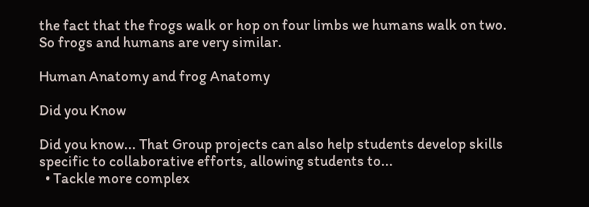the fact that the frogs walk or hop on four limbs we humans walk on two. So frogs and humans are very similar.

Human Anatomy and frog Anatomy

Did you Know

Did you know... That Group projects can also help students develop skills specific to collaborative efforts, allowing students to...
  • Tackle more complex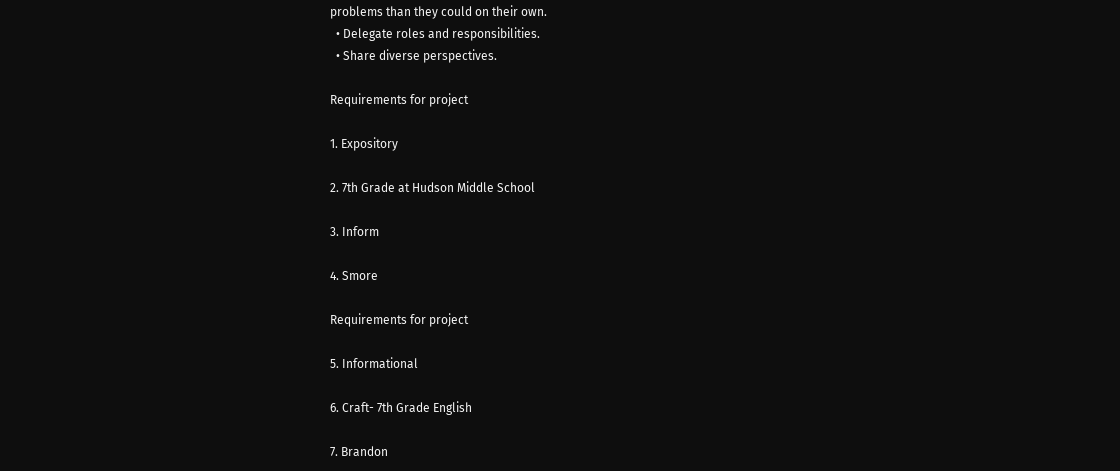problems than they could on their own.
  • Delegate roles and responsibilities.
  • Share diverse perspectives.

Requirements for project

1. Expository

2. 7th Grade at Hudson Middle School

3. Inform

4. Smore

Requirements for project

5. Informational

6. Craft- 7th Grade English

7. Brandon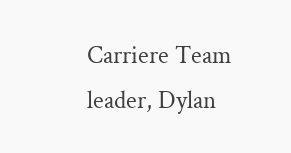Carriere Team leader, Dylan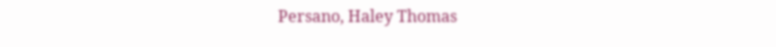Persano, Haley Thomas